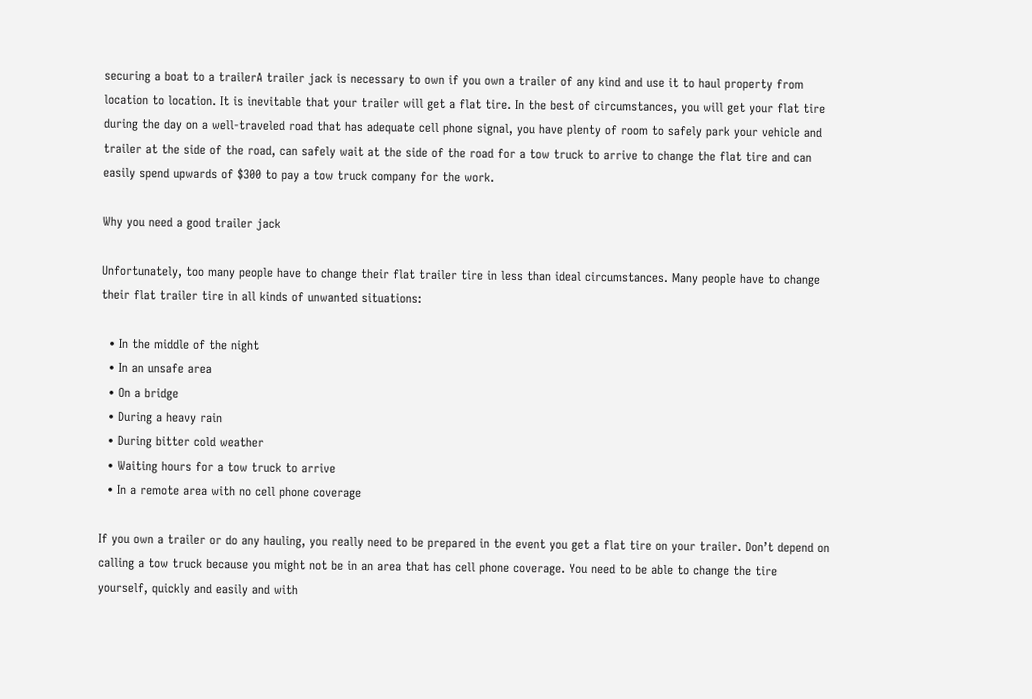securing a boat to a trailerA trailer jack is necessary to own if you own a trailer of any kind and use it to haul property from location to location. It is inevitable that your trailer will get a flat tire. In the best of circumstances, you will get your flat tire during the day on a well-traveled road that has adequate cell phone signal, you have plenty of room to safely park your vehicle and trailer at the side of the road, can safely wait at the side of the road for a tow truck to arrive to change the flat tire and can easily spend upwards of $300 to pay a tow truck company for the work.

Why you need a good trailer jack

Unfortunately, too many people have to change their flat trailer tire in less than ideal circumstances. Many people have to change their flat trailer tire in all kinds of unwanted situations:

  • In the middle of the night
  • In an unsafe area
  • On a bridge
  • During a heavy rain
  • During bitter cold weather
  • Waiting hours for a tow truck to arrive
  • In a remote area with no cell phone coverage

If you own a trailer or do any hauling, you really need to be prepared in the event you get a flat tire on your trailer. Don’t depend on calling a tow truck because you might not be in an area that has cell phone coverage. You need to be able to change the tire yourself, quickly and easily and with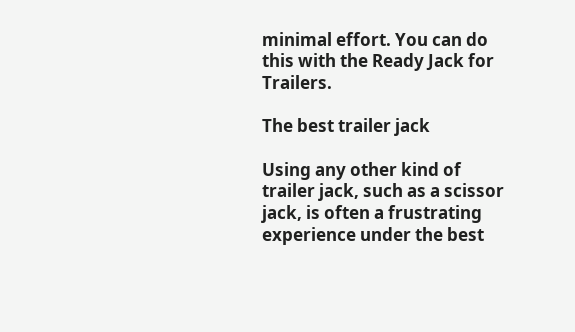minimal effort. You can do this with the Ready Jack for Trailers.

The best trailer jack

Using any other kind of trailer jack, such as a scissor jack, is often a frustrating experience under the best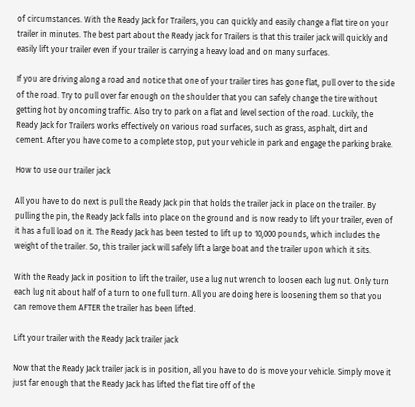of circumstances. With the Ready Jack for Trailers, you can quickly and easily change a flat tire on your trailer in minutes. The best part about the Ready jack for Trailers is that this trailer jack will quickly and easily lift your trailer even if your trailer is carrying a heavy load and on many surfaces.

If you are driving along a road and notice that one of your trailer tires has gone flat, pull over to the side of the road. Try to pull over far enough on the shoulder that you can safely change the tire without getting hot by oncoming traffic. Also try to park on a flat and level section of the road. Luckily, the Ready Jack for Trailers works effectively on various road surfaces, such as grass, asphalt, dirt and cement. After you have come to a complete stop, put your vehicle in park and engage the parking brake.

How to use our trailer jack

All you have to do next is pull the Ready Jack pin that holds the trailer jack in place on the trailer. By pulling the pin, the Ready Jack falls into place on the ground and is now ready to lift your trailer, even of it has a full load on it. The Ready Jack has been tested to lift up to 10,000 pounds, which includes the weight of the trailer. So, this trailer jack will safely lift a large boat and the trailer upon which it sits.

With the Ready Jack in position to lift the trailer, use a lug nut wrench to loosen each lug nut. Only turn each lug nit about half of a turn to one full turn. All you are doing here is loosening them so that you can remove them AFTER the trailer has been lifted.

Lift your trailer with the Ready Jack trailer jack

Now that the Ready Jack trailer jack is in position, all you have to do is move your vehicle. Simply move it just far enough that the Ready Jack has lifted the flat tire off of the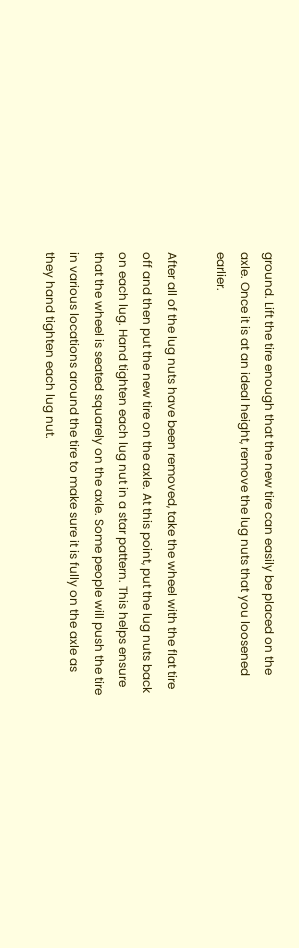ground. Lift the tire enough that the new tire can easily be placed on the axle. Once it is at an ideal height, remove the lug nuts that you loosened earlier.

After all of the lug nuts have been removed, take the wheel with the flat tire off and then put the new tire on the axle. At this point, put the lug nuts back on each lug. Hand tighten each lug nut in a star pattern. This helps ensure that the wheel is seated squarely on the axle. Some people will push the tire in various locations around the tire to make sure it is fully on the axle as they hand tighten each lug nut.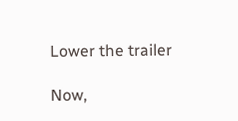Lower the trailer

Now,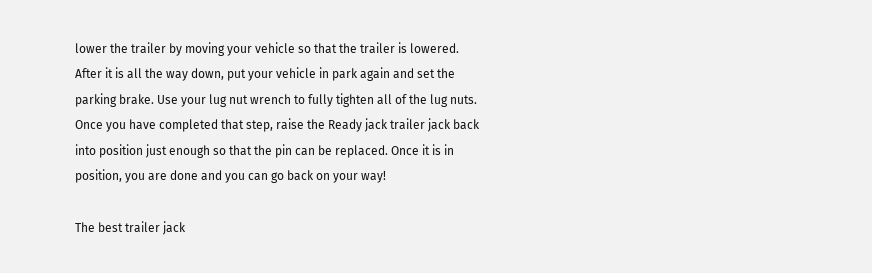lower the trailer by moving your vehicle so that the trailer is lowered. After it is all the way down, put your vehicle in park again and set the parking brake. Use your lug nut wrench to fully tighten all of the lug nuts. Once you have completed that step, raise the Ready jack trailer jack back into position just enough so that the pin can be replaced. Once it is in position, you are done and you can go back on your way!

The best trailer jack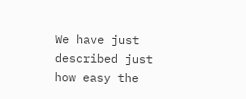We have just described just how easy the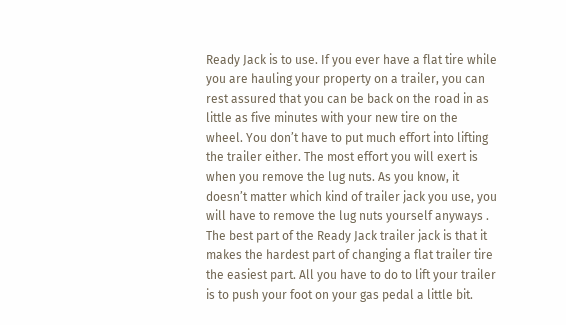Ready Jack is to use. If you ever have a flat tire while you are hauling your property on a trailer, you can rest assured that you can be back on the road in as little as five minutes with your new tire on the wheel. You don’t have to put much effort into lifting the trailer either. The most effort you will exert is when you remove the lug nuts. As you know, it doesn’t matter which kind of trailer jack you use, you will have to remove the lug nuts yourself anyways . The best part of the Ready Jack trailer jack is that it makes the hardest part of changing a flat trailer tire the easiest part. All you have to do to lift your trailer is to push your foot on your gas pedal a little bit.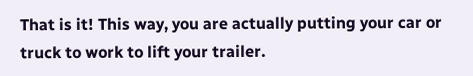That is it! This way, you are actually putting your car or truck to work to lift your trailer.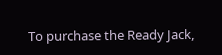To purchase the Ready Jack,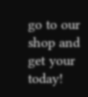go to our shop and get your today!